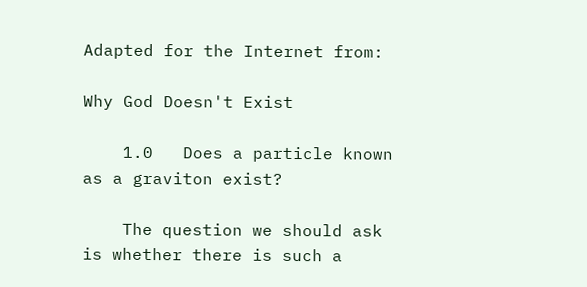Adapted for the Internet from:

Why God Doesn't Exist

    1.0   Does a particle known as a graviton exist?

    The question we should ask is whether there is such a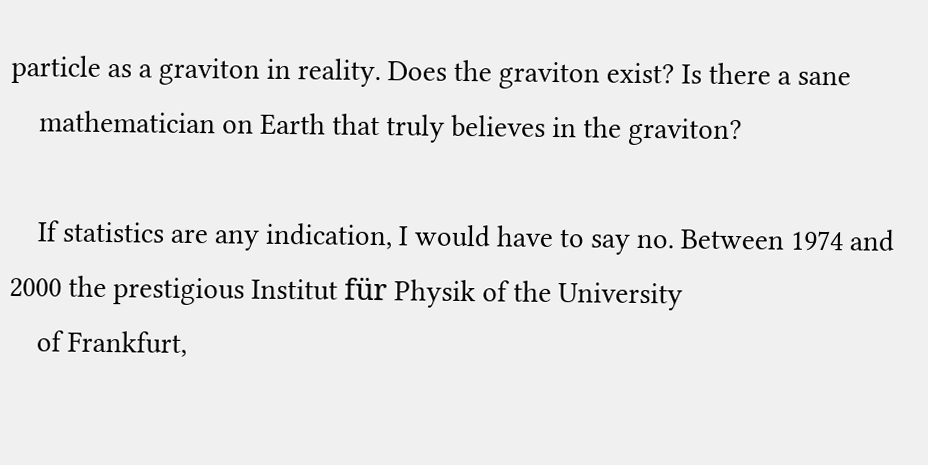particle as a graviton in reality. Does the graviton exist? Is there a sane
    mathematician on Earth that truly believes in the graviton?

    If statistics are any indication, I would have to say no. Between 1974 and 2000 the prestigious Institut für Physik of the University
    of Frankfurt,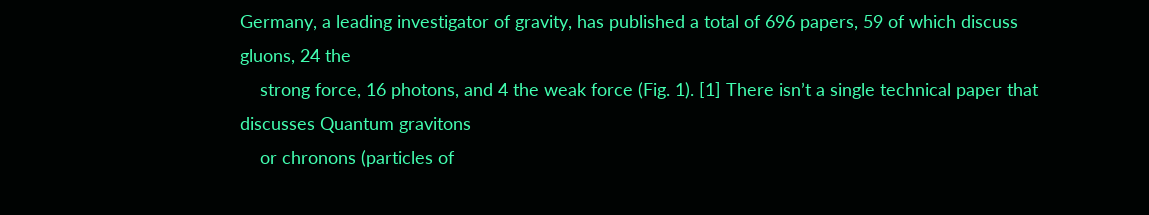Germany, a leading investigator of gravity, has published a total of 696 papers, 59 of which discuss gluons, 24 the
    strong force, 16 photons, and 4 the weak force (Fig. 1). [1] There isn’t a single technical paper that discusses Quantum gravitons
    or chronons (particles of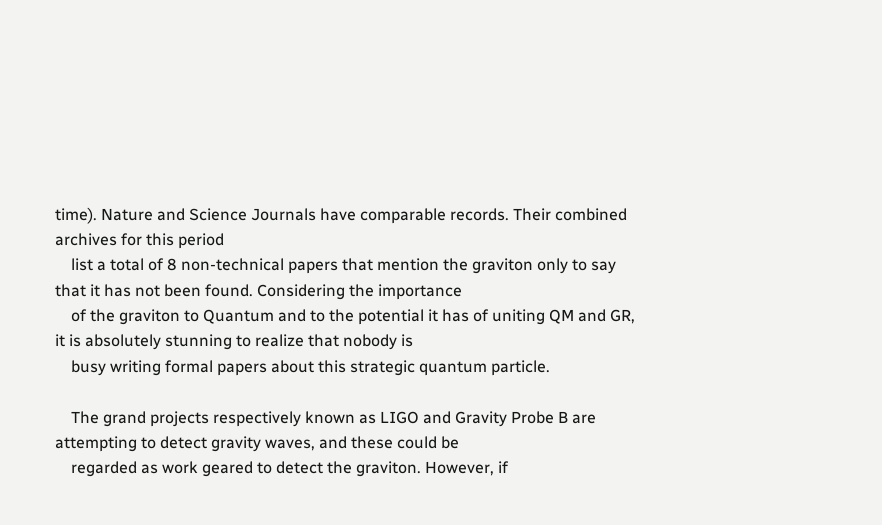time). Nature and Science Journals have comparable records. Their combined archives for this period
    list a total of 8 non-technical papers that mention the graviton only to say that it has not been found. Considering the importance
    of the graviton to Quantum and to the potential it has of uniting QM and GR, it is absolutely stunning to realize that nobody is
    busy writing formal papers about this strategic quantum particle.

    The grand projects respectively known as LIGO and Gravity Probe B are attempting to detect gravity waves, and these could be
    regarded as work geared to detect the graviton. However, if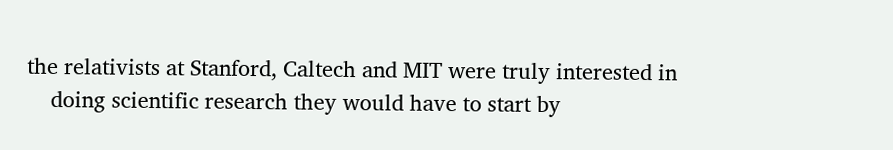the relativists at Stanford, Caltech and MIT were truly interested in
    doing scientific research they would have to start by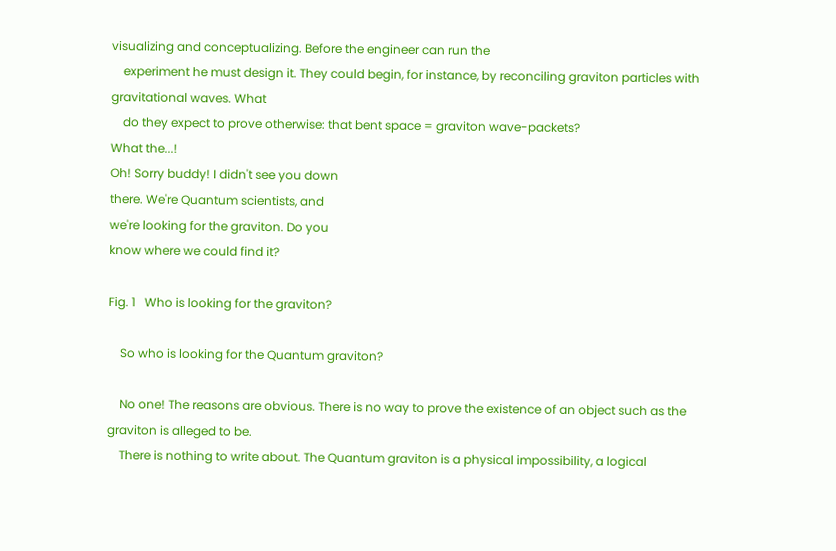visualizing and conceptualizing. Before the engineer can run the
    experiment he must design it. They could begin, for instance, by reconciling graviton particles with gravitational waves. What
    do they expect to prove otherwise: that bent space = graviton wave-packets?
What the...!
Oh! Sorry buddy! I didn't see you down
there. We're Quantum scientists, and
we're looking for the graviton. Do you
know where we could find it?

Fig. 1   Who is looking for the graviton?

    So who is looking for the Quantum graviton?

    No one! The reasons are obvious. There is no way to prove the existence of an object such as the graviton is alleged to be.
    There is nothing to write about. The Quantum graviton is a physical impossibility, a logical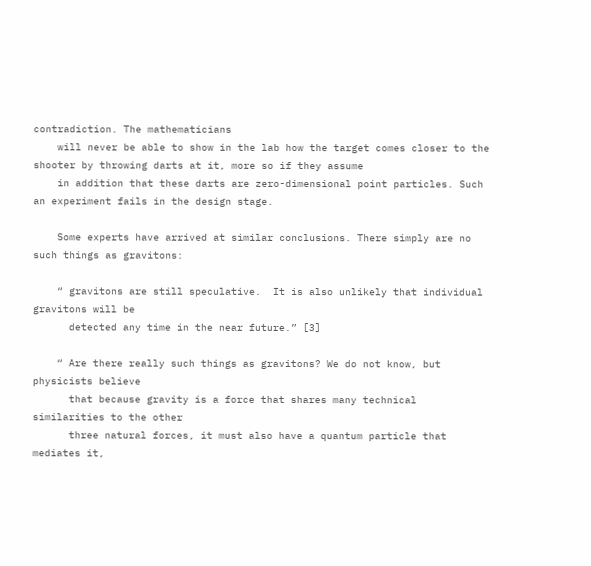contradiction. The mathematicians
    will never be able to show in the lab how the target comes closer to the shooter by throwing darts at it, more so if they assume
    in addition that these darts are zero-dimensional point particles. Such an experiment fails in the design stage.

    Some experts have arrived at similar conclusions. There simply are no such things as gravitons:

    “ gravitons are still speculative.  It is also unlikely that individual gravitons will be
      detected any time in the near future.” [3]

    “ Are there really such things as gravitons? We do not know, but physicists believe
      that because gravity is a force that shares many technical similarities to the other
      three natural forces, it must also have a quantum particle that mediates it,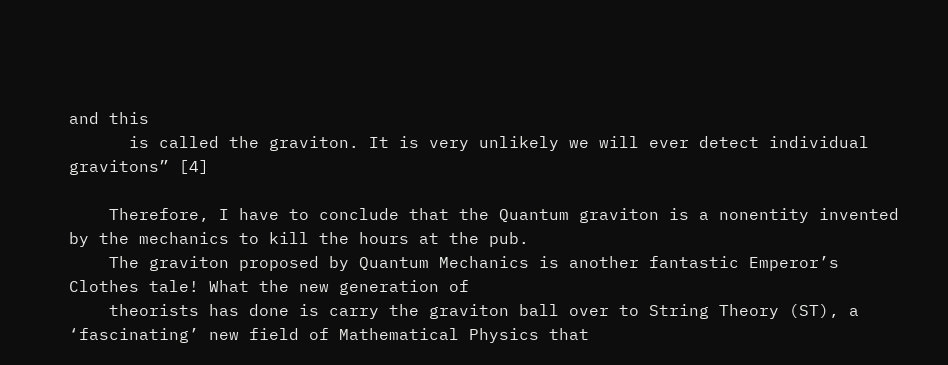and this
      is called the graviton. It is very unlikely we will ever detect individual gravitons” [4]

    Therefore, I have to conclude that the Quantum graviton is a nonentity invented by the mechanics to kill the hours at the pub.
    The graviton proposed by Quantum Mechanics is another fantastic Emperor’s Clothes tale! What the new generation of
    theorists has done is carry the graviton ball over to String Theory (ST), a ‘fascinating’ new field of Mathematical Physics that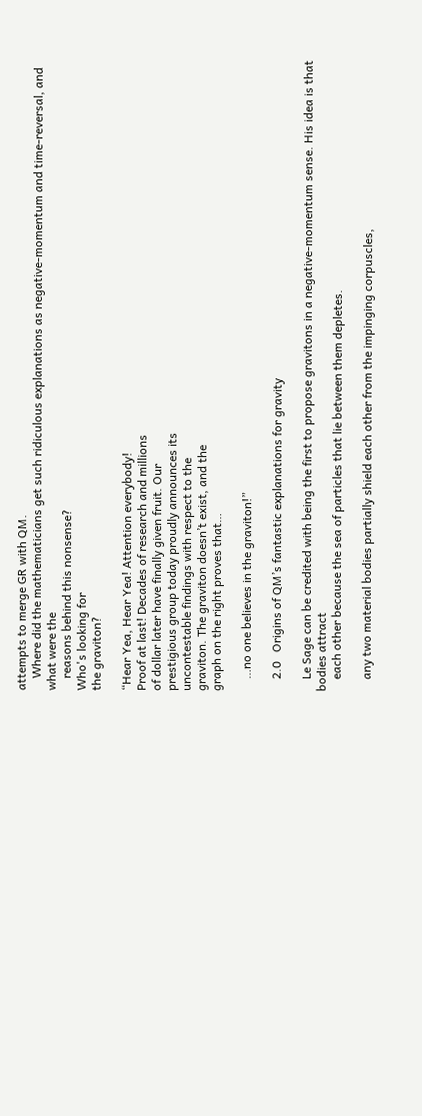attempts to merge GR with QM.
    Where did the mathematicians get such ridiculous explanations as negative-momentum and time-reversal, and what were the
    reasons behind this nonsense?
Who's looking for
the graviton?

“Hear Yea, Hear Yea! Attention everybody!
Proof at last! Decades of research and millions
of dollar later have finally given fruit. Our
prestigious group today proudly announces its
uncontestable findings with respect to the
graviton. The graviton doesn’t exist, and the
graph on the right proves that…

    …no one believes in the graviton!”

    2.0   Origins of QM’s fantastic explanations for gravity

    Le Sage can be credited with being the first to propose gravitons in a negative-momentum sense. His idea is that bodies attract
    each other because the sea of particles that lie between them depletes.

    any two material bodies partially shield each other from the impinging corpuscles,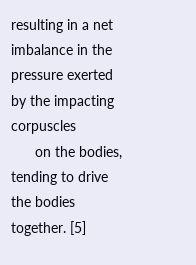resulting in a net imbalance in the pressure exerted by the impacting corpuscles
      on the bodies, tending to drive the bodies together. [5]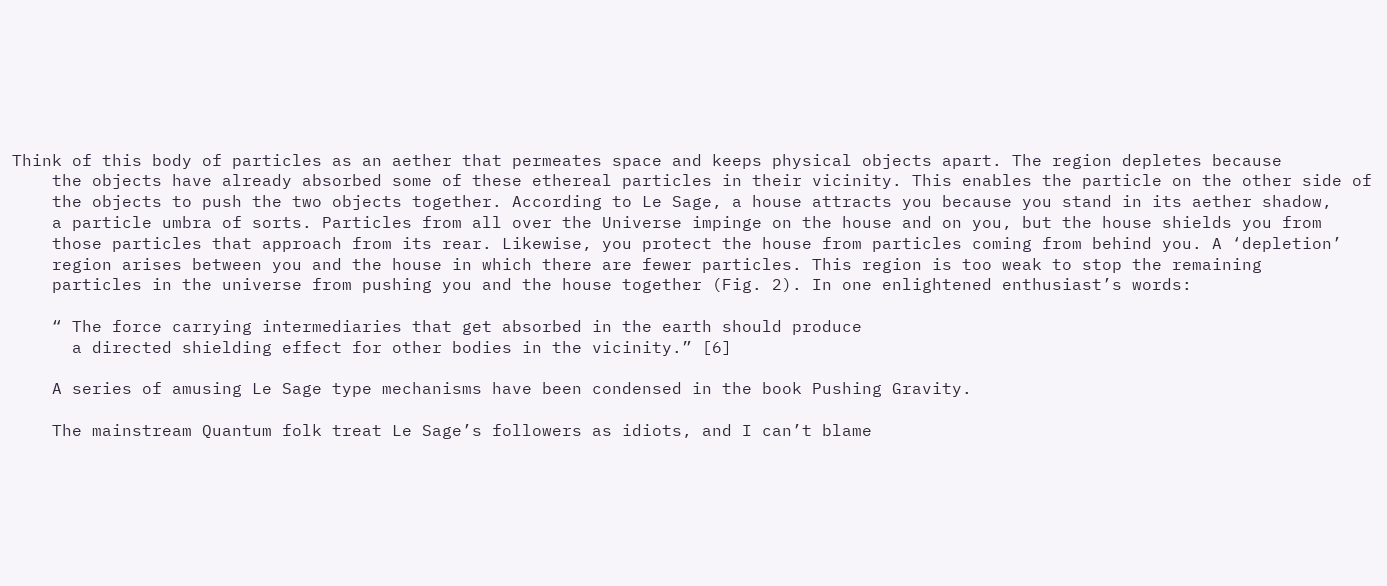Think of this body of particles as an aether that permeates space and keeps physical objects apart. The region depletes because
    the objects have already absorbed some of these ethereal particles in their vicinity. This enables the particle on the other side of
    the objects to push the two objects together. According to Le Sage, a house attracts you because you stand in its aether shadow,
    a particle umbra of sorts. Particles from all over the Universe impinge on the house and on you, but the house shields you from
    those particles that approach from its rear. Likewise, you protect the house from particles coming from behind you. A ‘depletion’
    region arises between you and the house in which there are fewer particles. This region is too weak to stop the remaining
    particles in the universe from pushing you and the house together (Fig. 2). In one enlightened enthusiast’s words:

    “ The force carrying intermediaries that get absorbed in the earth should produce
      a directed shielding effect for other bodies in the vicinity.” [6]

    A series of amusing Le Sage type mechanisms have been condensed in the book Pushing Gravity.

    The mainstream Quantum folk treat Le Sage’s followers as idiots, and I can’t blame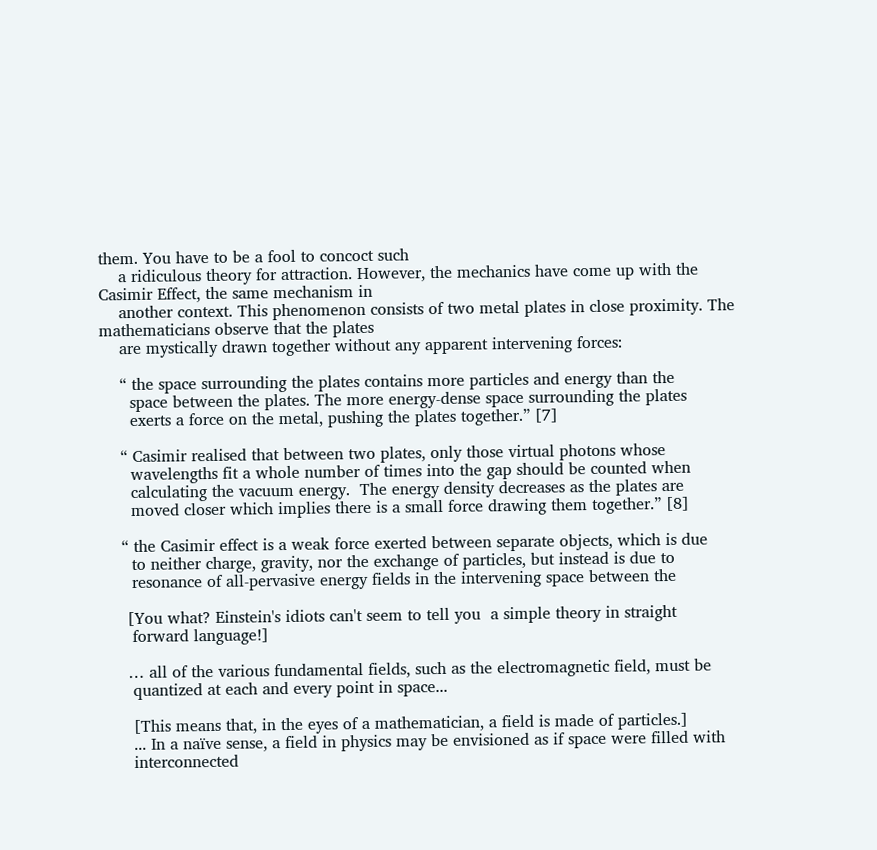them. You have to be a fool to concoct such
    a ridiculous theory for attraction. However, the mechanics have come up with the Casimir Effect, the same mechanism in
    another context. This phenomenon consists of two metal plates in close proximity. The mathematicians observe that the plates
    are mystically drawn together without any apparent intervening forces:

    “ the space surrounding the plates contains more particles and energy than the
      space between the plates. The more energy-dense space surrounding the plates
      exerts a force on the metal, pushing the plates together.” [7]

    “ Casimir realised that between two plates, only those virtual photons whose
      wavelengths fit a whole number of times into the gap should be counted when
      calculating the vacuum energy.  The energy density decreases as the plates are
      moved closer which implies there is a small force drawing them together.” [8]

    “ the Casimir effect is a weak force exerted between separate objects, which is due
      to neither charge, gravity, nor the exchange of particles, but instead is due to
      resonance of all-pervasive energy fields in the intervening space between the

     [You what? Einstein's idiots can't seem to tell you  a simple theory in straight
      forward language!]

     … all of the various fundamental fields, such as the electromagnetic field, must be
      quantized at each and every point in space...

      [This means that, in the eyes of a mathematician, a field is made of particles.]
      ... In a naïve sense, a field in physics may be envisioned as if space were filled with
      interconnected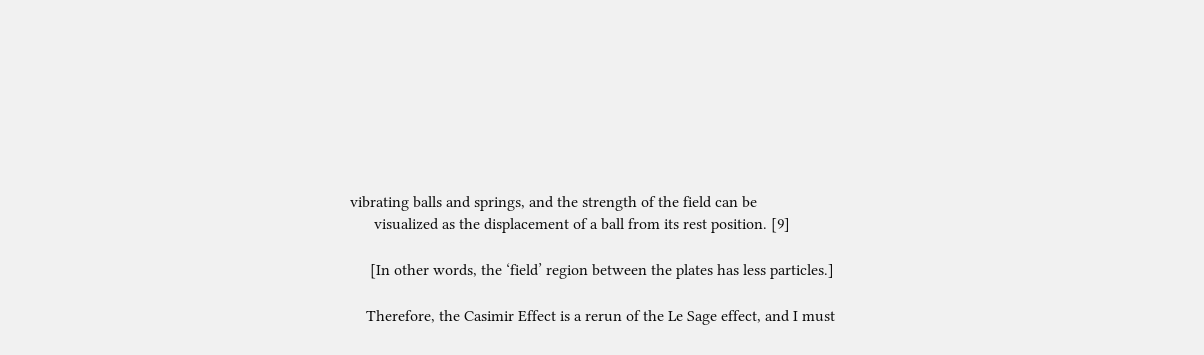vibrating balls and springs, and the strength of the field can be
      visualized as the displacement of a ball from its rest position. [9]

     [In other words, the ‘field’ region between the plates has less particles.]

    Therefore, the Casimir Effect is a rerun of the Le Sage effect, and I must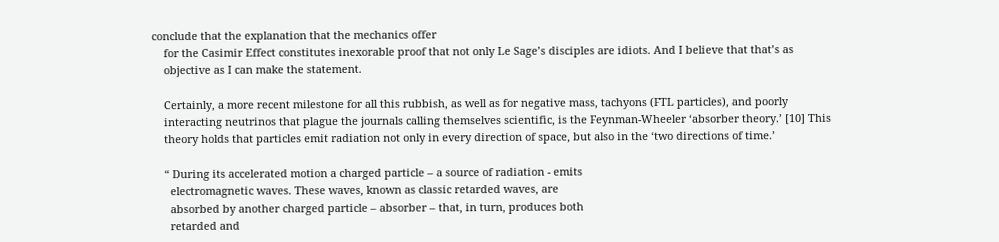conclude that the explanation that the mechanics offer
    for the Casimir Effect constitutes inexorable proof that not only Le Sage’s disciples are idiots. And I believe that that’s as
    objective as I can make the statement.

    Certainly, a more recent milestone for all this rubbish, as well as for negative mass, tachyons (FTL particles), and poorly
    interacting neutrinos that plague the journals calling themselves scientific, is the Feynman-Wheeler ‘absorber theory.’ [10] This
    theory holds that particles emit radiation not only in every direction of space, but also in the ‘two directions of time.’

    “ During its accelerated motion a charged particle – a source of radiation - emits
      electromagnetic waves. These waves, known as classic retarded waves, are
      absorbed by another charged particle – absorber – that, in turn, produces both
      retarded and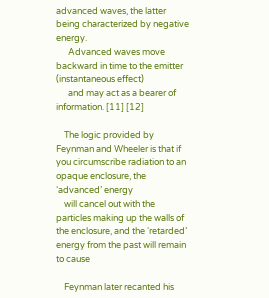advanced waves, the latter being characterized by negative energy.
      Advanced waves move backward in time to the emitter (instantaneous effect)
      and may act as a bearer of information. [11] [12]

    The logic provided by Feynman and Wheeler is that if you circumscribe radiation to an opaque enclosure, the ‘advanced’ energy
    will cancel out with the particles making up the walls of the enclosure, and the ‘retarded’ energy from the past will remain to cause

    Feynman later recanted his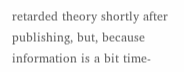retarded theory shortly after publishing, but, because information is a bit time-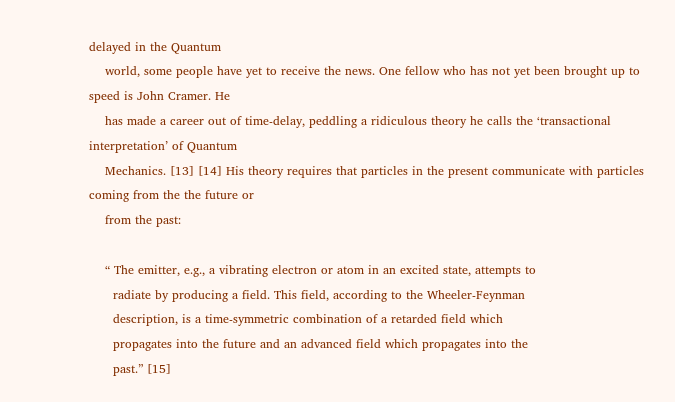delayed in the Quantum
    world, some people have yet to receive the news. One fellow who has not yet been brought up to speed is John Cramer. He
    has made a career out of time-delay, peddling a ridiculous theory he calls the ‘transactional interpretation’ of Quantum
    Mechanics. [13] [14] His theory requires that particles in the present communicate with particles coming from the the future or
    from the past:

    “ The emitter, e.g., a vibrating electron or atom in an excited state, attempts to
      radiate by producing a field. This field, according to the Wheeler-Feynman
      description, is a time-symmetric combination of a retarded field which
      propagates into the future and an advanced field which propagates into the
      past.” [15]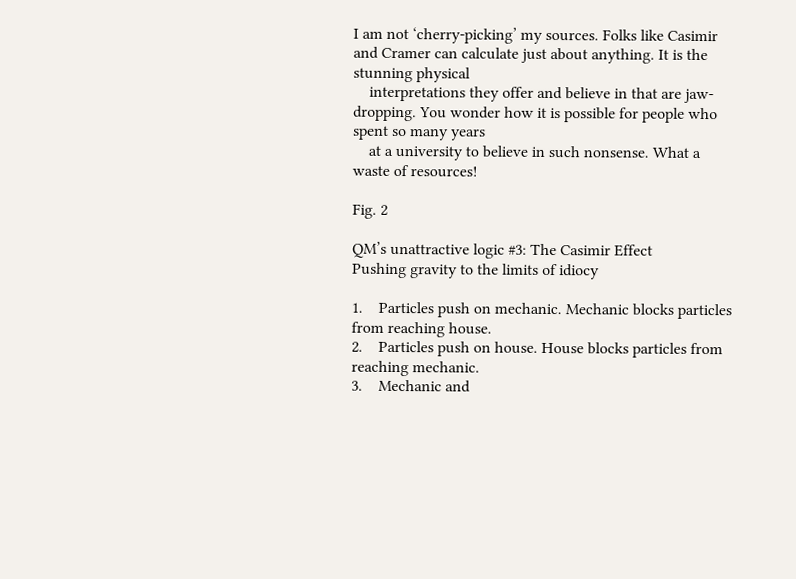I am not ‘cherry-picking’ my sources. Folks like Casimir and Cramer can calculate just about anything. It is the stunning physical
    interpretations they offer and believe in that are jaw-dropping. You wonder how it is possible for people who spent so many years
    at a university to believe in such nonsense. What a waste of resources!

Fig. 2

QM’s unattractive logic #3: The Casimir Effect
Pushing gravity to the limits of idiocy

1.    Particles push on mechanic. Mechanic blocks particles from reaching house.
2.    Particles push on house. House blocks particles from reaching mechanic.
3.    Mechanic and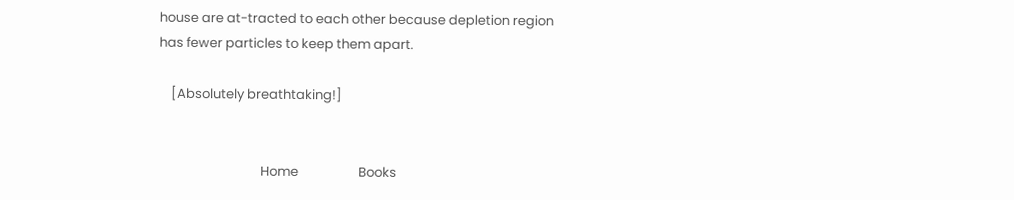house are at-tracted to each other because depletion region
has fewer particles to keep them apart.

    [Absolutely breathtaking!]


                                  Home                    Books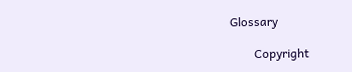Glossary

        Copyright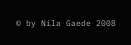© by Nila Gaede 2008